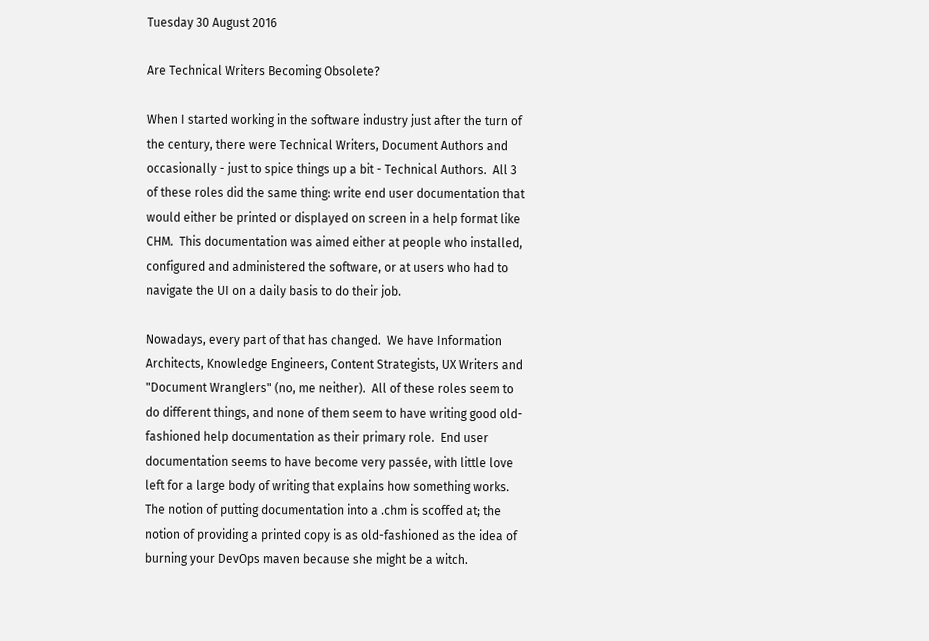Tuesday 30 August 2016

Are Technical Writers Becoming Obsolete?

When I started working in the software industry just after the turn of the century, there were Technical Writers, Document Authors and occasionally - just to spice things up a bit - Technical Authors.  All 3 of these roles did the same thing: write end user documentation that would either be printed or displayed on screen in a help format like CHM.  This documentation was aimed either at people who installed, configured and administered the software, or at users who had to navigate the UI on a daily basis to do their job.

Nowadays, every part of that has changed.  We have Information Architects, Knowledge Engineers, Content Strategists, UX Writers and "Document Wranglers" (no, me neither).  All of these roles seem to do different things, and none of them seem to have writing good old-fashioned help documentation as their primary role.  End user documentation seems to have become very passée, with little love left for a large body of writing that explains how something works. The notion of putting documentation into a .chm is scoffed at; the notion of providing a printed copy is as old-fashioned as the idea of burning your DevOps maven because she might be a witch.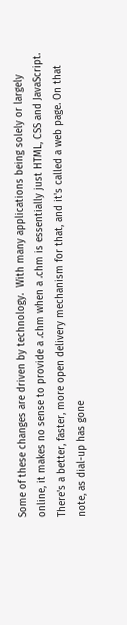Some of these changes are driven by technology.  With many applications being solely or largely online, it makes no sense to provide a .chm when a .chm is essentially just HTML, CSS and JavaScript.  There's a better, faster, more open delivery mechanism for that, and it's called a web page. On that note, as dial-up has gone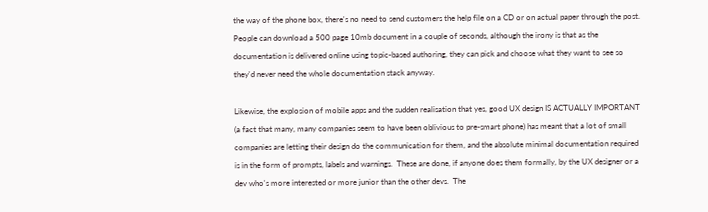the way of the phone box, there's no need to send customers the help file on a CD or on actual paper through the post.  People can download a 500 page 10mb document in a couple of seconds, although the irony is that as the documentation is delivered online using topic-based authoring, they can pick and choose what they want to see so they'd never need the whole documentation stack anyway.

Likewise, the explosion of mobile apps and the sudden realisation that yes, good UX design IS ACTUALLY IMPORTANT (a fact that many, many companies seem to have been oblivious to pre-smart phone) has meant that a lot of small companies are letting their design do the communication for them, and the absolute minimal documentation required is in the form of prompts, labels and warnings.  These are done, if anyone does them formally, by the UX designer or a dev who's more interested or more junior than the other devs.  The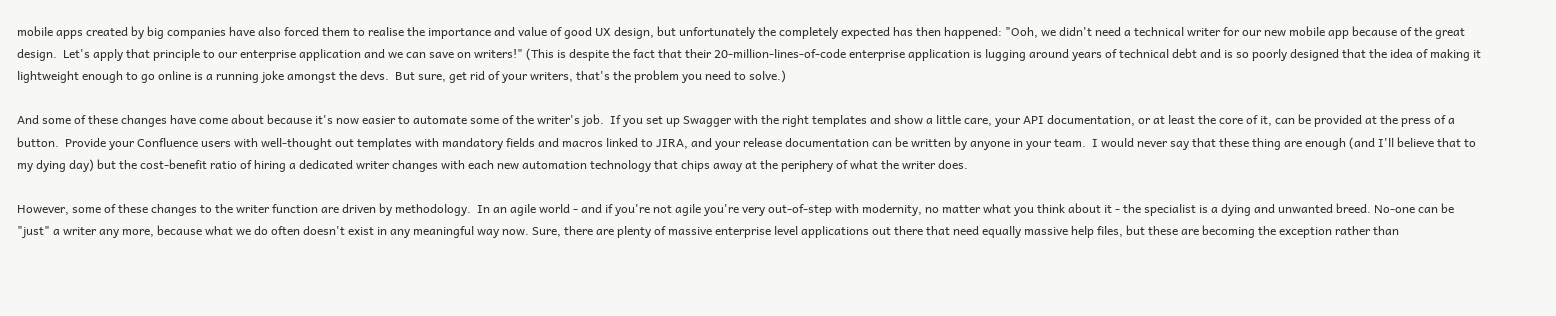mobile apps created by big companies have also forced them to realise the importance and value of good UX design, but unfortunately the completely expected has then happened: "Ooh, we didn't need a technical writer for our new mobile app because of the great design.  Let's apply that principle to our enterprise application and we can save on writers!" (This is despite the fact that their 20-million-lines-of-code enterprise application is lugging around years of technical debt and is so poorly designed that the idea of making it lightweight enough to go online is a running joke amongst the devs.  But sure, get rid of your writers, that's the problem you need to solve.)

And some of these changes have come about because it's now easier to automate some of the writer's job.  If you set up Swagger with the right templates and show a little care, your API documentation, or at least the core of it, can be provided at the press of a button.  Provide your Confluence users with well-thought out templates with mandatory fields and macros linked to JIRA, and your release documentation can be written by anyone in your team.  I would never say that these thing are enough (and I'll believe that to my dying day) but the cost-benefit ratio of hiring a dedicated writer changes with each new automation technology that chips away at the periphery of what the writer does.

However, some of these changes to the writer function are driven by methodology.  In an agile world - and if you're not agile you're very out-of-step with modernity, no matter what you think about it - the specialist is a dying and unwanted breed. No-one can be "just" a writer any more, because what we do often doesn't exist in any meaningful way now. Sure, there are plenty of massive enterprise level applications out there that need equally massive help files, but these are becoming the exception rather than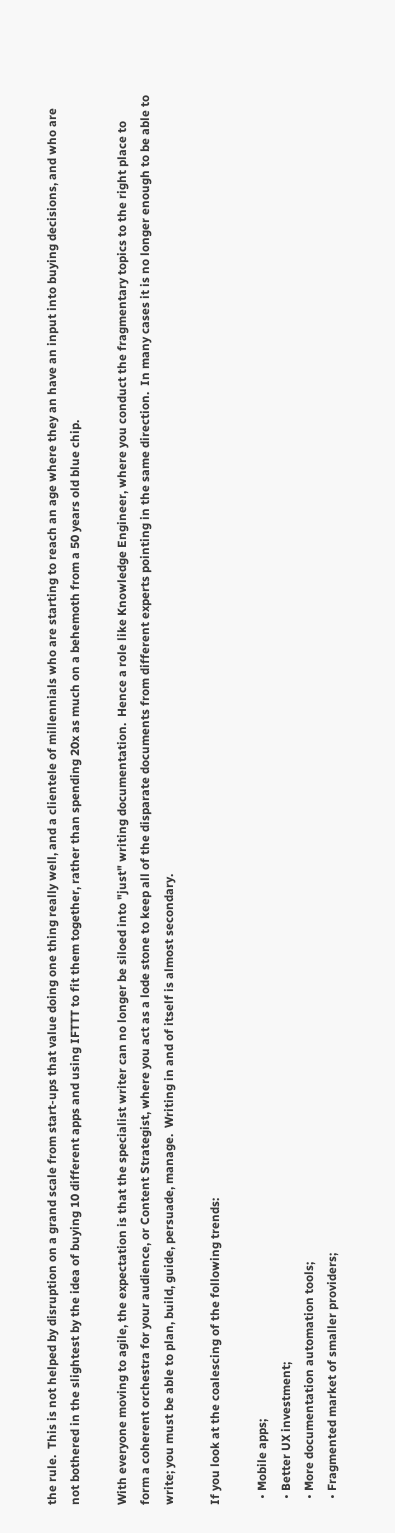the rule.  This is not helped by disruption on a grand scale from start-ups that value doing one thing really well, and a clientele of millennials who are starting to reach an age where they an have an input into buying decisions, and who are not bothered in the slightest by the idea of buying 10 different apps and using IFTTT to fit them together, rather than spending 20x as much on a behemoth from a 50 years old blue chip.

With everyone moving to agile, the expectation is that the specialist writer can no longer be siloed into "just" writing documentation.  Hence a role like Knowledge Engineer, where you conduct the fragmentary topics to the right place to form a coherent orchestra for your audience, or Content Strategist, where you act as a lode stone to keep all of the disparate documents from different experts pointing in the same direction.  In many cases it is no longer enough to be able to write; you must be able to plan, build, guide, persuade, manage.  Writing in and of itself is almost secondary.

If you look at the coalescing of the following trends:

  • Mobile apps;
  • Better UX investment;
  • More documentation automation tools;
  • Fragmented market of smaller providers;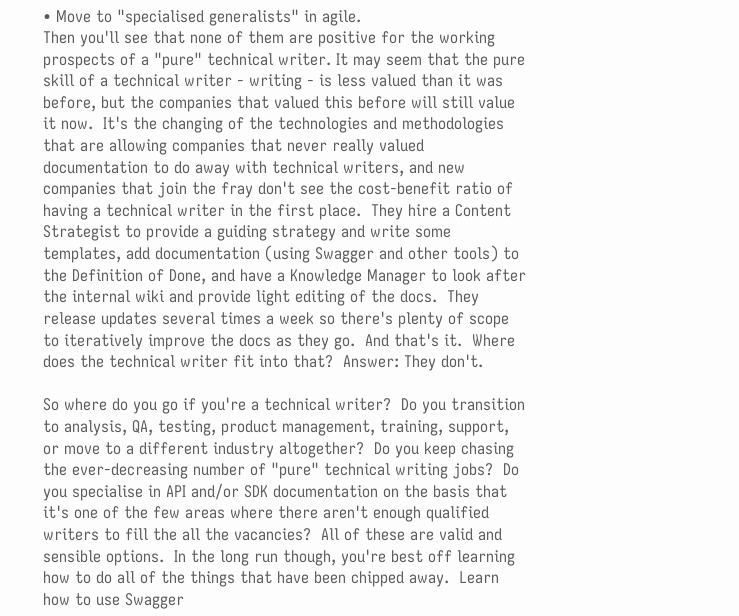• Move to "specialised generalists" in agile.
Then you'll see that none of them are positive for the working prospects of a "pure" technical writer. It may seem that the pure skill of a technical writer - writing - is less valued than it was before, but the companies that valued this before will still value it now.  It's the changing of the technologies and methodologies that are allowing companies that never really valued documentation to do away with technical writers, and new companies that join the fray don't see the cost-benefit ratio of having a technical writer in the first place.  They hire a Content Strategist to provide a guiding strategy and write some templates, add documentation (using Swagger and other tools) to the Definition of Done, and have a Knowledge Manager to look after the internal wiki and provide light editing of the docs.  They release updates several times a week so there's plenty of scope to iteratively improve the docs as they go.  And that's it.  Where does the technical writer fit into that?  Answer: They don't.

So where do you go if you're a technical writer?  Do you transition to analysis, QA, testing, product management, training, support, or move to a different industry altogether?  Do you keep chasing the ever-decreasing number of "pure" technical writing jobs?  Do you specialise in API and/or SDK documentation on the basis that it's one of the few areas where there aren't enough qualified writers to fill the all the vacancies?  All of these are valid and sensible options.  In the long run though, you're best off learning how to do all of the things that have been chipped away.  Learn how to use Swagger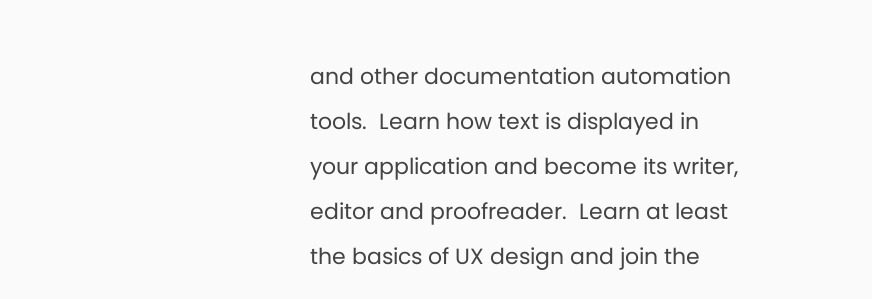and other documentation automation tools.  Learn how text is displayed in your application and become its writer, editor and proofreader.  Learn at least the basics of UX design and join the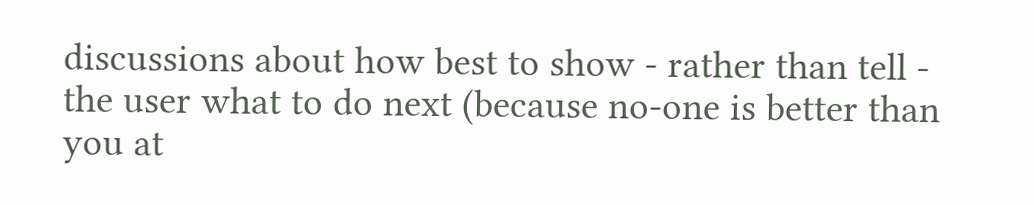discussions about how best to show - rather than tell - the user what to do next (because no-one is better than you at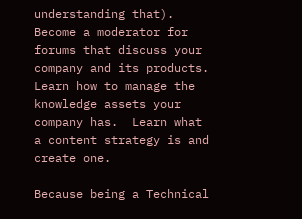understanding that).  Become a moderator for forums that discuss your company and its products.  Learn how to manage the knowledge assets your company has.  Learn what a content strategy is and create one.

Because being a Technical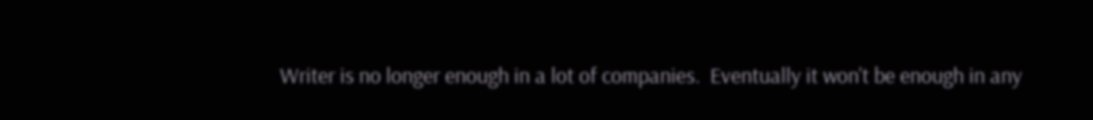Writer is no longer enough in a lot of companies.  Eventually it won't be enough in any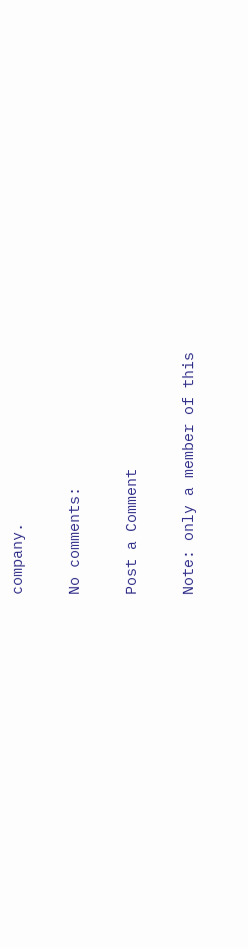company.

No comments:

Post a Comment

Note: only a member of this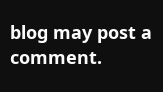blog may post a comment.